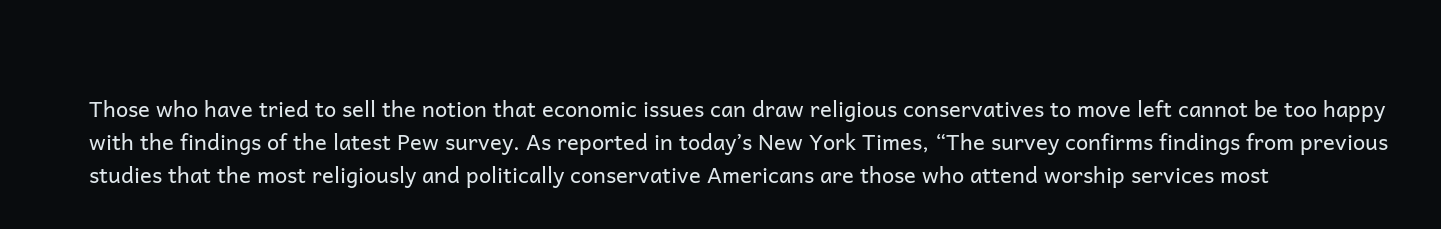Those who have tried to sell the notion that economic issues can draw religious conservatives to move left cannot be too happy with the findings of the latest Pew survey. As reported in today’s New York Times, “The survey confirms findings from previous studies that the most religiously and politically conservative Americans are those who attend worship services most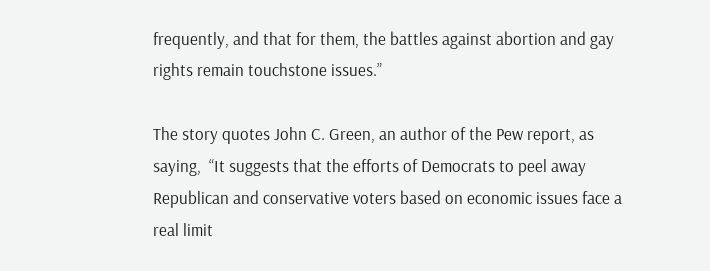frequently, and that for them, the battles against abortion and gay rights remain touchstone issues.”

The story quotes John C. Green, an author of the Pew report, as saying,  “It suggests that the efforts of Democrats to peel away Republican and conservative voters based on economic issues face a real limit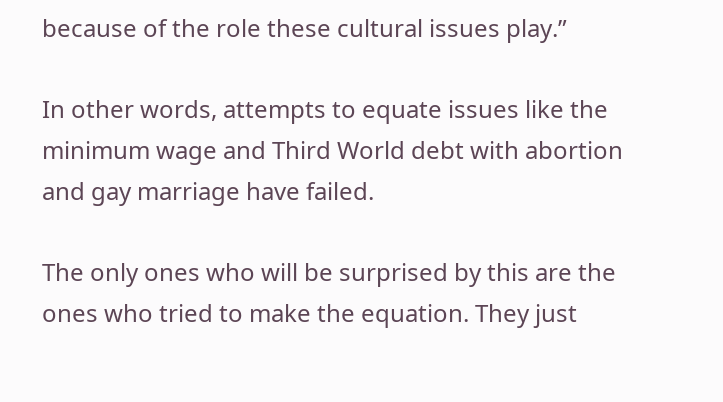because of the role these cultural issues play.”

In other words, attempts to equate issues like the minimum wage and Third World debt with abortion and gay marriage have failed.

The only ones who will be surprised by this are the ones who tried to make the equation. They just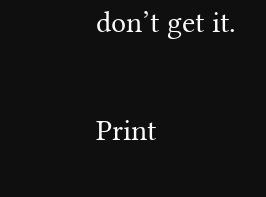don’t get it.

Print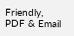Friendly, PDF & Email